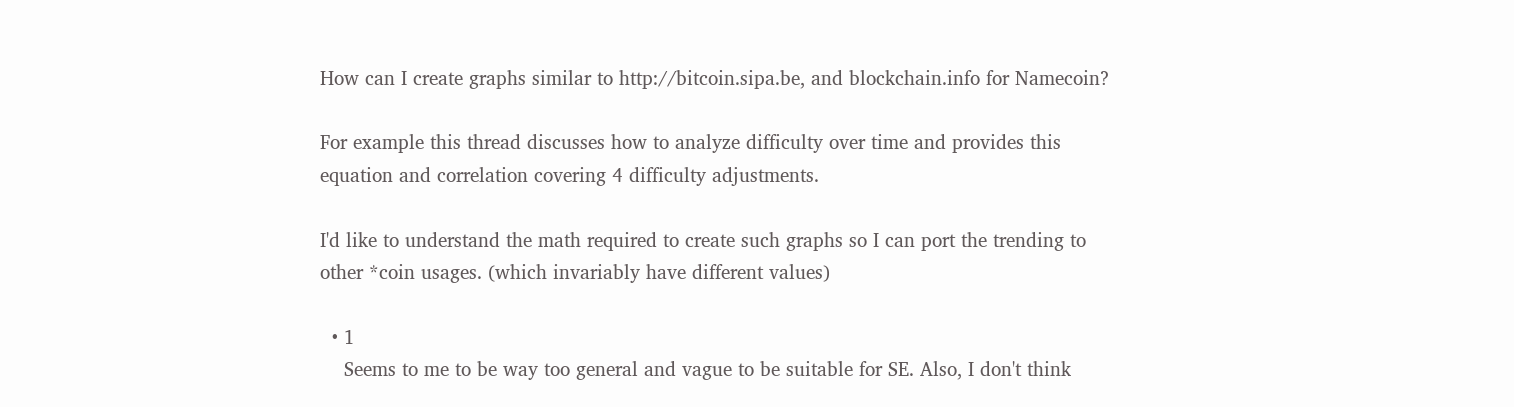How can I create graphs similar to http://bitcoin.sipa.be, and blockchain.info for Namecoin?

For example this thread discusses how to analyze difficulty over time and provides this equation and correlation covering 4 difficulty adjustments.

I'd like to understand the math required to create such graphs so I can port the trending to other *coin usages. (which invariably have different values)

  • 1
    Seems to me to be way too general and vague to be suitable for SE. Also, I don't think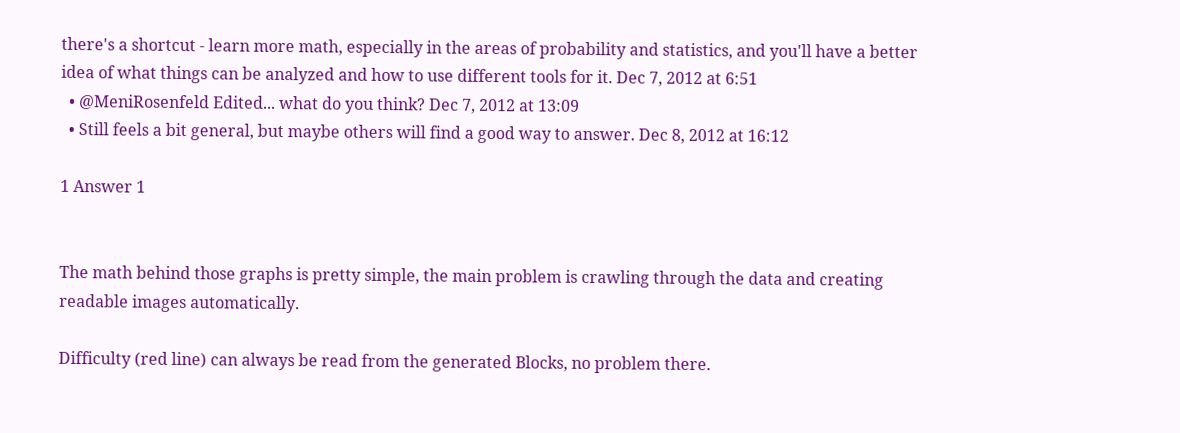there's a shortcut - learn more math, especially in the areas of probability and statistics, and you'll have a better idea of what things can be analyzed and how to use different tools for it. Dec 7, 2012 at 6:51
  • @MeniRosenfeld Edited... what do you think? Dec 7, 2012 at 13:09
  • Still feels a bit general, but maybe others will find a good way to answer. Dec 8, 2012 at 16:12

1 Answer 1


The math behind those graphs is pretty simple, the main problem is crawling through the data and creating readable images automatically.

Difficulty (red line) can always be read from the generated Blocks, no problem there.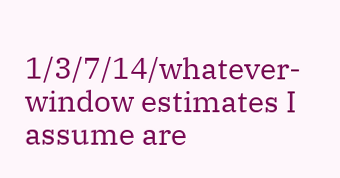1/3/7/14/whatever-window estimates I assume are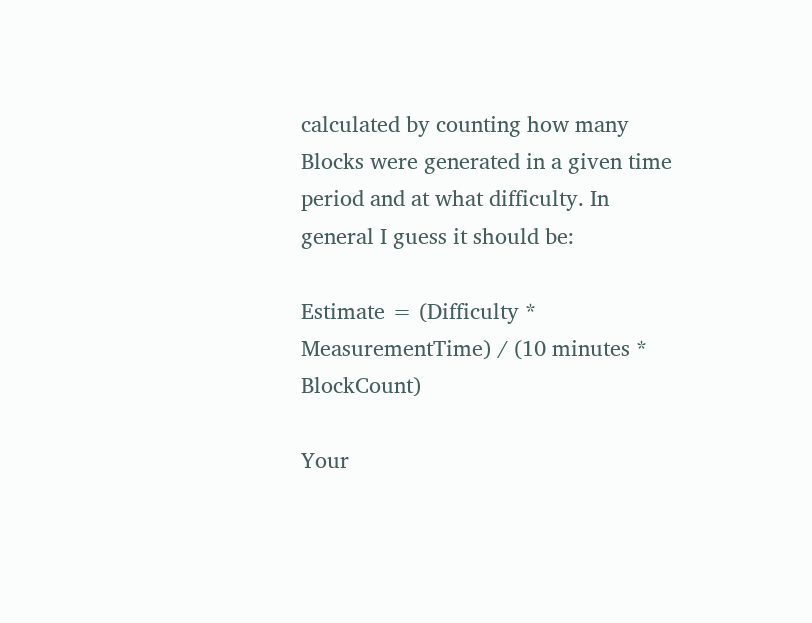calculated by counting how many Blocks were generated in a given time period and at what difficulty. In general I guess it should be:

Estimate = (Difficulty * MeasurementTime) / (10 minutes * BlockCount)

Your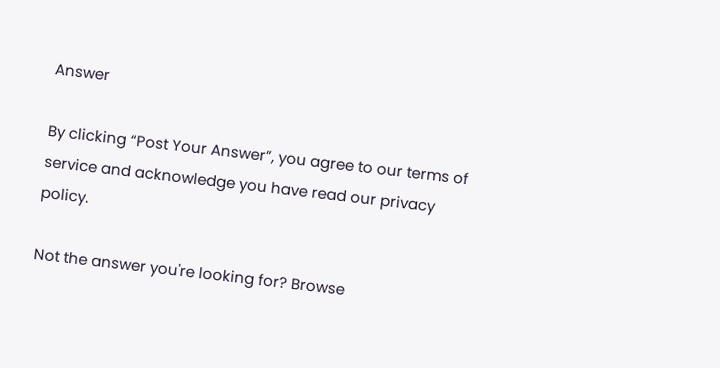Answer

By clicking “Post Your Answer”, you agree to our terms of service and acknowledge you have read our privacy policy.

Not the answer you're looking for? Browse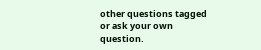other questions tagged or ask your own question.